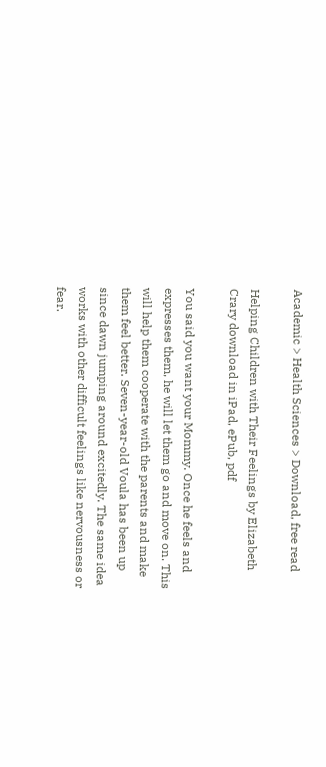Academic > Health Sciences > Download, free read

Helping Children with Their Feelings by Elizabeth Crary download in iPad, ePub, pdf

You said you want your Mommy. Once he feels and expresses them, he will let them go and move on. This will help them cooperate with the parents and make them feel better. Seven-year-old Voula has been up since dawn jumping around excitedly. The same idea works with other difficult feelings like nervousness or fear.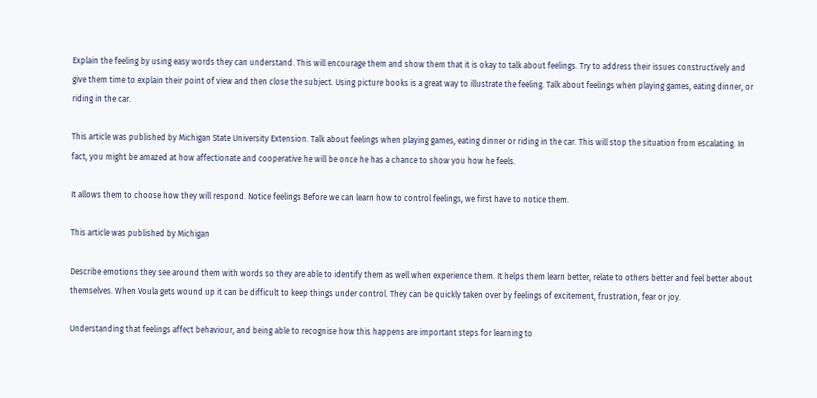Explain the feeling by using easy words they can understand. This will encourage them and show them that it is okay to talk about feelings. Try to address their issues constructively and give them time to explain their point of view and then close the subject. Using picture books is a great way to illustrate the feeling. Talk about feelings when playing games, eating dinner, or riding in the car.

This article was published by Michigan State University Extension. Talk about feelings when playing games, eating dinner or riding in the car. This will stop the situation from escalating. In fact, you might be amazed at how affectionate and cooperative he will be once he has a chance to show you how he feels.

It allows them to choose how they will respond. Notice feelings Before we can learn how to control feelings, we first have to notice them.

This article was published by Michigan

Describe emotions they see around them with words so they are able to identify them as well when experience them. It helps them learn better, relate to others better and feel better about themselves. When Voula gets wound up it can be difficult to keep things under control. They can be quickly taken over by feelings of excitement, frustration, fear or joy.

Understanding that feelings affect behaviour, and being able to recognise how this happens are important steps for learning to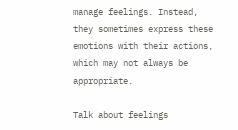manage feelings. Instead, they sometimes express these emotions with their actions, which may not always be appropriate.

Talk about feelings